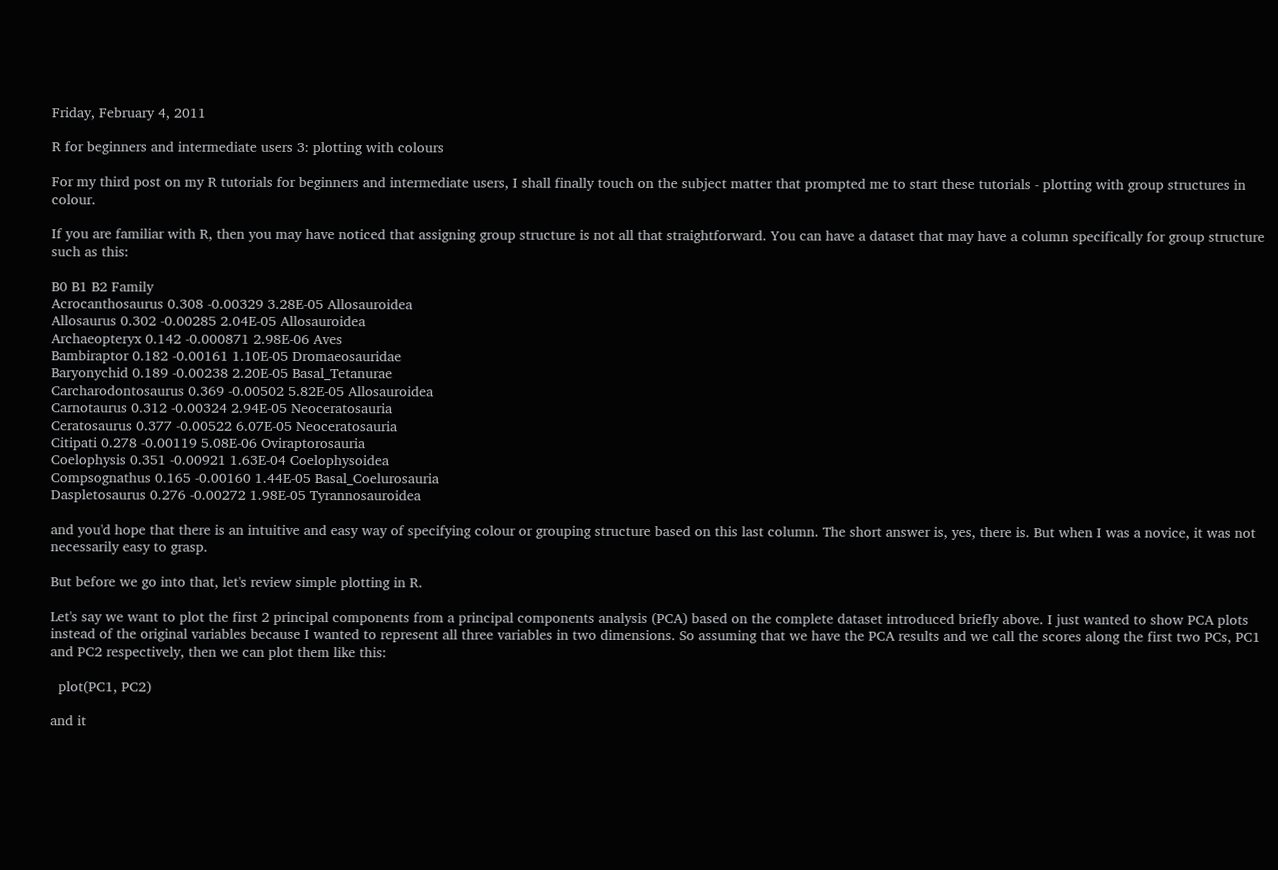Friday, February 4, 2011

R for beginners and intermediate users 3: plotting with colours

For my third post on my R tutorials for beginners and intermediate users, I shall finally touch on the subject matter that prompted me to start these tutorials - plotting with group structures in colour.

If you are familiar with R, then you may have noticed that assigning group structure is not all that straightforward. You can have a dataset that may have a column specifically for group structure such as this:

B0 B1 B2 Family
Acrocanthosaurus 0.308 -0.00329 3.28E-05 Allosauroidea
Allosaurus 0.302 -0.00285 2.04E-05 Allosauroidea
Archaeopteryx 0.142 -0.000871 2.98E-06 Aves
Bambiraptor 0.182 -0.00161 1.10E-05 Dromaeosauridae
Baryonychid 0.189 -0.00238 2.20E-05 Basal_Tetanurae
Carcharodontosaurus 0.369 -0.00502 5.82E-05 Allosauroidea
Carnotaurus 0.312 -0.00324 2.94E-05 Neoceratosauria
Ceratosaurus 0.377 -0.00522 6.07E-05 Neoceratosauria
Citipati 0.278 -0.00119 5.08E-06 Oviraptorosauria
Coelophysis 0.351 -0.00921 1.63E-04 Coelophysoidea
Compsognathus 0.165 -0.00160 1.44E-05 Basal_Coelurosauria
Daspletosaurus 0.276 -0.00272 1.98E-05 Tyrannosauroidea

and you'd hope that there is an intuitive and easy way of specifying colour or grouping structure based on this last column. The short answer is, yes, there is. But when I was a novice, it was not necessarily easy to grasp.

But before we go into that, let's review simple plotting in R.

Let's say we want to plot the first 2 principal components from a principal components analysis (PCA) based on the complete dataset introduced briefly above. I just wanted to show PCA plots instead of the original variables because I wanted to represent all three variables in two dimensions. So assuming that we have the PCA results and we call the scores along the first two PCs, PC1 and PC2 respectively, then we can plot them like this:

  plot(PC1, PC2)

and it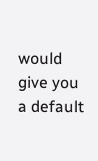would give you a default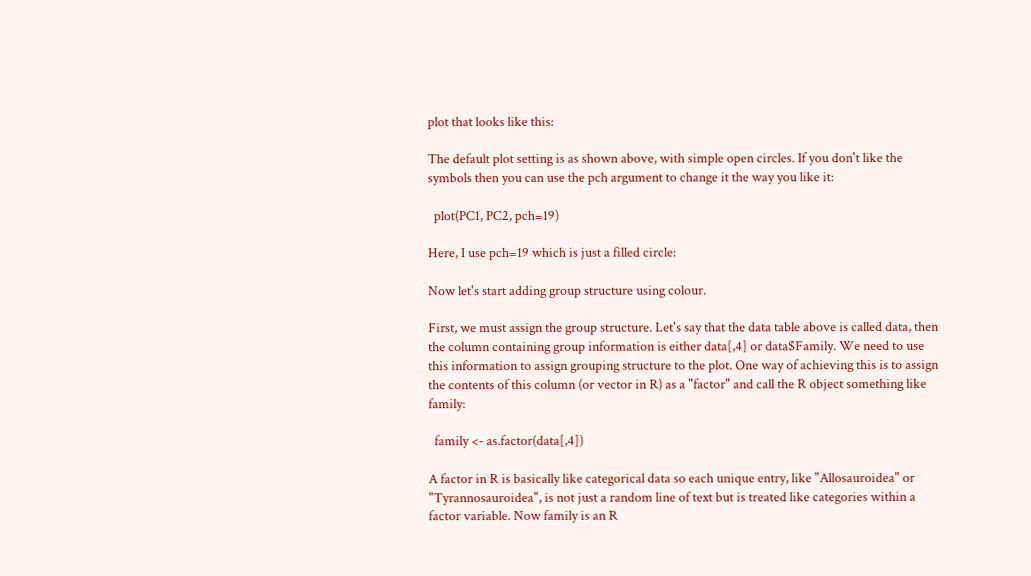plot that looks like this:

The default plot setting is as shown above, with simple open circles. If you don't like the symbols then you can use the pch argument to change it the way you like it:

  plot(PC1, PC2, pch=19)

Here, I use pch=19 which is just a filled circle:

Now let's start adding group structure using colour.

First, we must assign the group structure. Let's say that the data table above is called data, then the column containing group information is either data[,4] or data$Family. We need to use this information to assign grouping structure to the plot. One way of achieving this is to assign the contents of this column (or vector in R) as a "factor" and call the R object something like family:

  family <- as.factor(data[,4])

A factor in R is basically like categorical data so each unique entry, like "Allosauroidea" or "Tyrannosauroidea", is not just a random line of text but is treated like categories within a factor variable. Now family is an R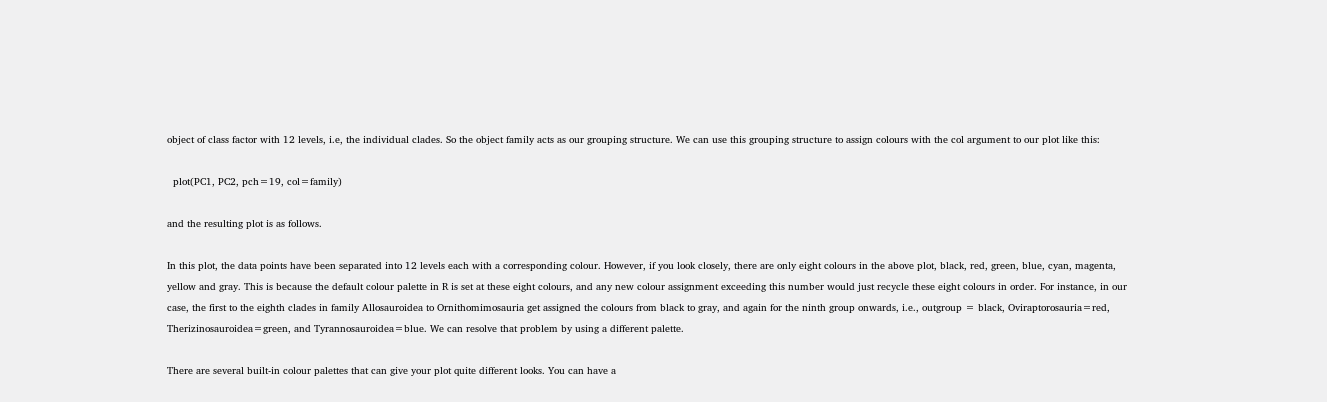object of class factor with 12 levels, i.e, the individual clades. So the object family acts as our grouping structure. We can use this grouping structure to assign colours with the col argument to our plot like this:

  plot(PC1, PC2, pch=19, col=family)

and the resulting plot is as follows.

In this plot, the data points have been separated into 12 levels each with a corresponding colour. However, if you look closely, there are only eight colours in the above plot, black, red, green, blue, cyan, magenta, yellow and gray. This is because the default colour palette in R is set at these eight colours, and any new colour assignment exceeding this number would just recycle these eight colours in order. For instance, in our case, the first to the eighth clades in family Allosauroidea to Ornithomimosauria get assigned the colours from black to gray, and again for the ninth group onwards, i.e., outgroup = black, Oviraptorosauria=red, Therizinosauroidea=green, and Tyrannosauroidea=blue. We can resolve that problem by using a different palette.

There are several built-in colour palettes that can give your plot quite different looks. You can have a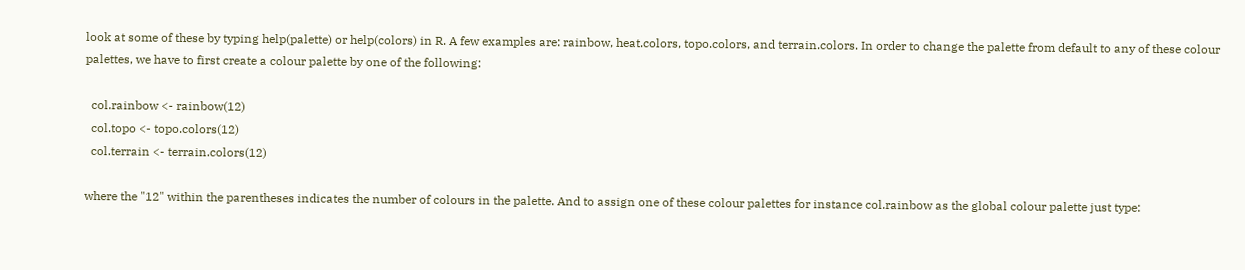look at some of these by typing help(palette) or help(colors) in R. A few examples are: rainbow, heat.colors, topo.colors, and terrain.colors. In order to change the palette from default to any of these colour palettes, we have to first create a colour palette by one of the following:

  col.rainbow <- rainbow(12)
  col.topo <- topo.colors(12)
  col.terrain <- terrain.colors(12)

where the "12" within the parentheses indicates the number of colours in the palette. And to assign one of these colour palettes for instance col.rainbow as the global colour palette just type: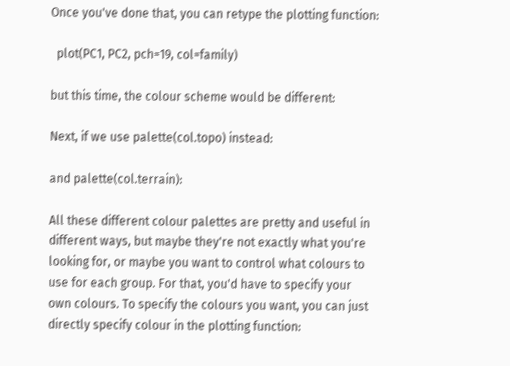Once you've done that, you can retype the plotting function:

  plot(PC1, PC2, pch=19, col=family)

but this time, the colour scheme would be different:

Next, if we use palette(col.topo) instead:

and palette(col.terrain):

All these different colour palettes are pretty and useful in different ways, but maybe they're not exactly what you're looking for, or maybe you want to control what colours to use for each group. For that, you'd have to specify your own colours. To specify the colours you want, you can just directly specify colour in the plotting function: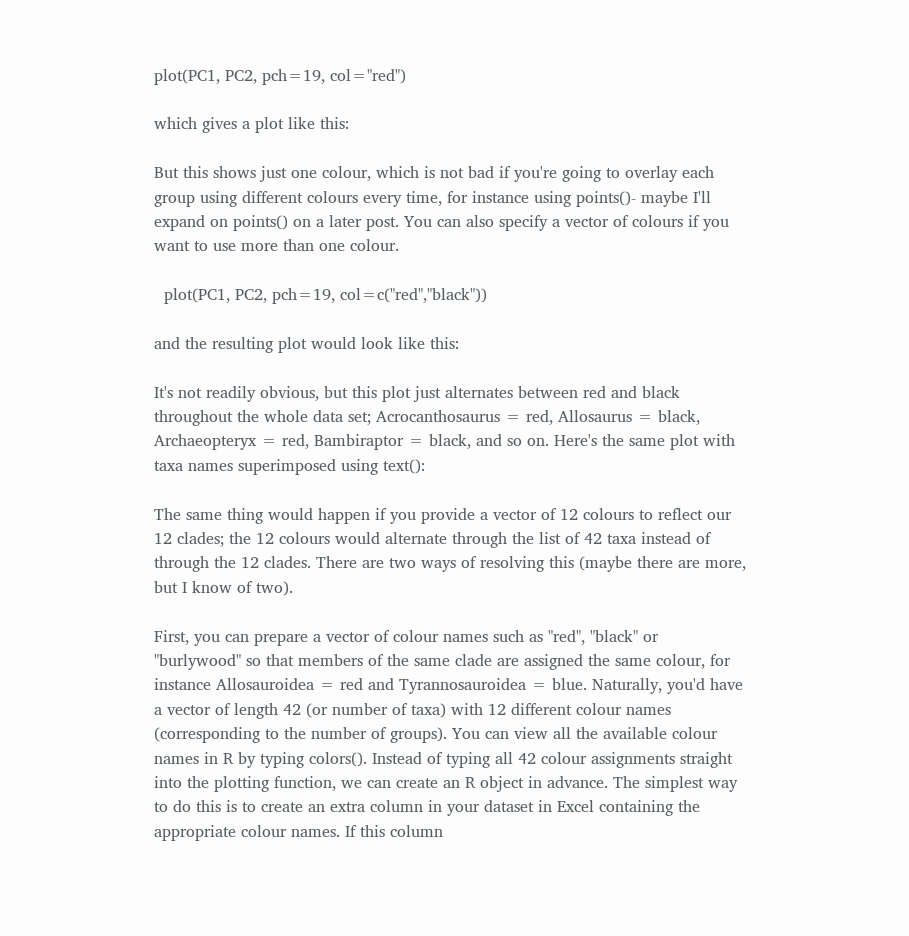plot(PC1, PC2, pch=19, col="red")

which gives a plot like this:

But this shows just one colour, which is not bad if you're going to overlay each group using different colours every time, for instance using points()- maybe I'll expand on points() on a later post. You can also specify a vector of colours if you want to use more than one colour.

  plot(PC1, PC2, pch=19, col=c("red","black"))

and the resulting plot would look like this:

It's not readily obvious, but this plot just alternates between red and black throughout the whole data set; Acrocanthosaurus = red, Allosaurus = black, Archaeopteryx = red, Bambiraptor = black, and so on. Here's the same plot with taxa names superimposed using text():

The same thing would happen if you provide a vector of 12 colours to reflect our 12 clades; the 12 colours would alternate through the list of 42 taxa instead of through the 12 clades. There are two ways of resolving this (maybe there are more, but I know of two).

First, you can prepare a vector of colour names such as "red", "black" or "burlywood" so that members of the same clade are assigned the same colour, for instance Allosauroidea = red and Tyrannosauroidea = blue. Naturally, you'd have a vector of length 42 (or number of taxa) with 12 different colour names (corresponding to the number of groups). You can view all the available colour names in R by typing colors(). Instead of typing all 42 colour assignments straight into the plotting function, we can create an R object in advance. The simplest way to do this is to create an extra column in your dataset in Excel containing the appropriate colour names. If this column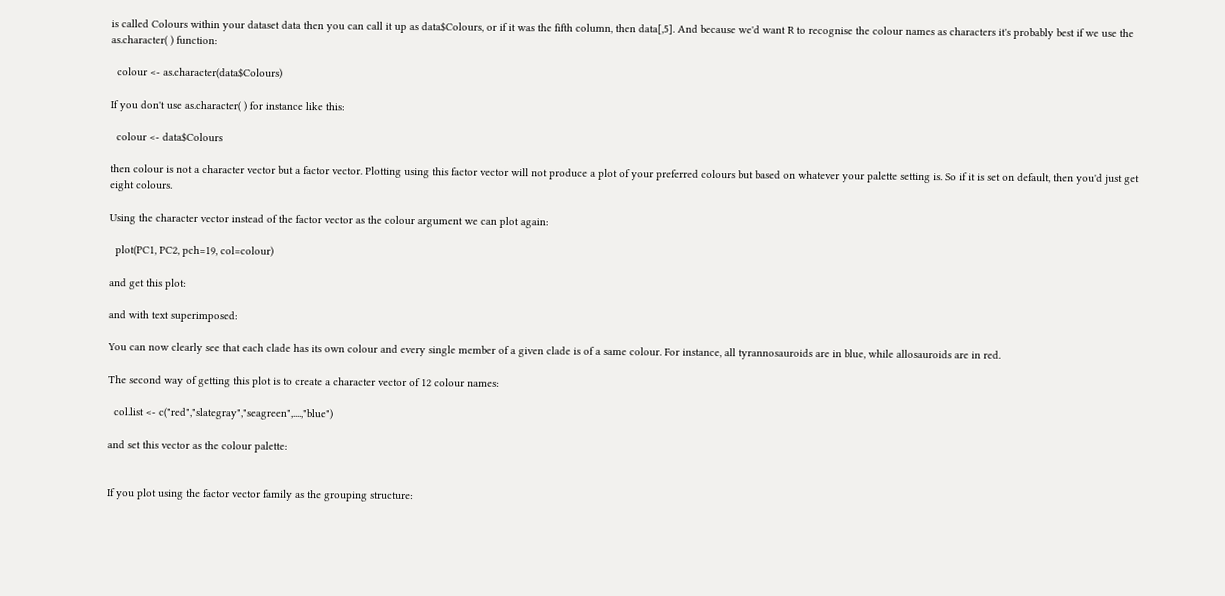is called Colours within your dataset data then you can call it up as data$Colours, or if it was the fifth column, then data[,5]. And because we'd want R to recognise the colour names as characters it's probably best if we use the as.character( ) function:

  colour <- as.character(data$Colours)

If you don't use as.character( ) for instance like this:

  colour <- data$Colours

then colour is not a character vector but a factor vector. Plotting using this factor vector will not produce a plot of your preferred colours but based on whatever your palette setting is. So if it is set on default, then you'd just get eight colours.

Using the character vector instead of the factor vector as the colour argument we can plot again:

  plot(PC1, PC2, pch=19, col=colour)

and get this plot:

and with text superimposed:

You can now clearly see that each clade has its own colour and every single member of a given clade is of a same colour. For instance, all tyrannosauroids are in blue, while allosauroids are in red.

The second way of getting this plot is to create a character vector of 12 colour names:

  col.list <- c("red","slategray","seagreen",....,"blue")

and set this vector as the colour palette:


If you plot using the factor vector family as the grouping structure: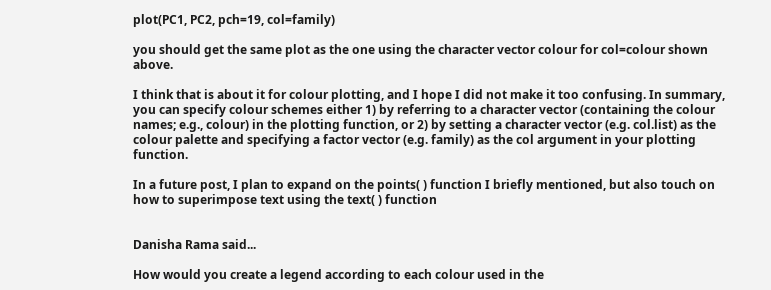plot(PC1, PC2, pch=19, col=family)

you should get the same plot as the one using the character vector colour for col=colour shown above.

I think that is about it for colour plotting, and I hope I did not make it too confusing. In summary, you can specify colour schemes either 1) by referring to a character vector (containing the colour names; e.g., colour) in the plotting function, or 2) by setting a character vector (e.g. col.list) as the colour palette and specifying a factor vector (e.g. family) as the col argument in your plotting function.

In a future post, I plan to expand on the points( ) function I briefly mentioned, but also touch on how to superimpose text using the text( ) function


Danisha Rama said...

How would you create a legend according to each colour used in the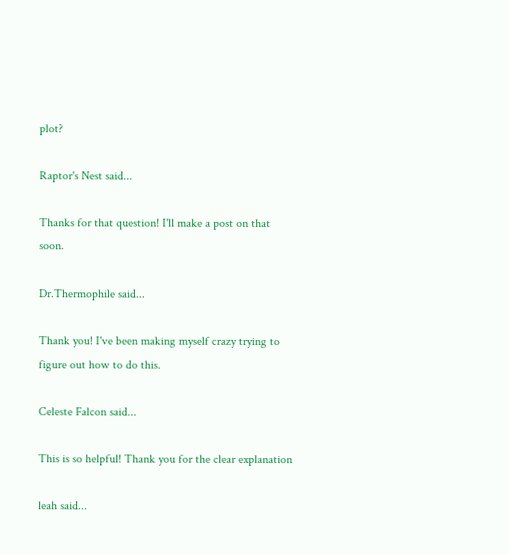plot?

Raptor's Nest said...

Thanks for that question! I'll make a post on that soon.

Dr.Thermophile said...

Thank you! I've been making myself crazy trying to figure out how to do this.

Celeste Falcon said...

This is so helpful! Thank you for the clear explanation

leah said...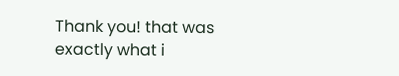Thank you! that was exactly what i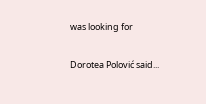was looking for

Dorotea Polović said...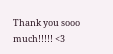Thank you sooo much!!!!! <3